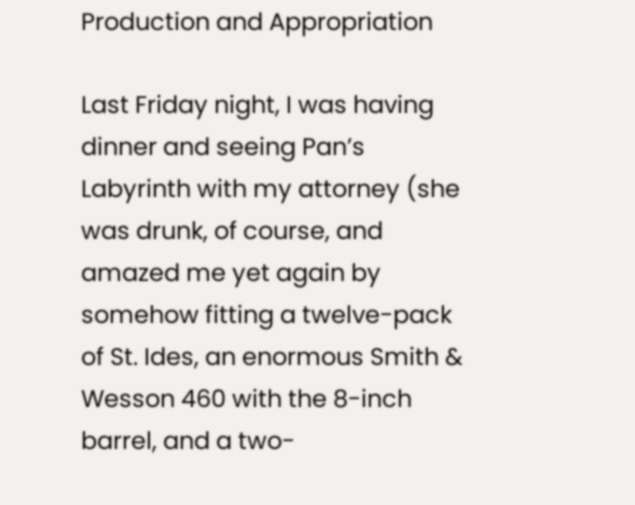Production and Appropriation

Last Friday night, I was having dinner and seeing Pan’s Labyrinth with my attorney (she was drunk, of course, and amazed me yet again by somehow fitting a twelve-pack of St. Ides, an enormous Smith & Wesson 460 with the 8-inch barrel, and a two-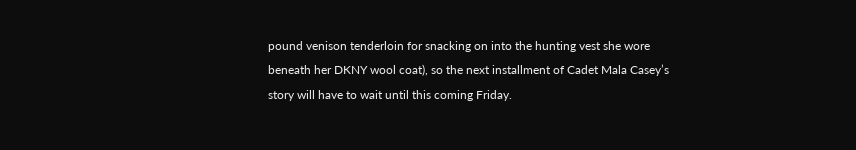pound venison tenderloin for snacking on into the hunting vest she wore beneath her DKNY wool coat), so the next installment of Cadet Mala Casey’s story will have to wait until this coming Friday.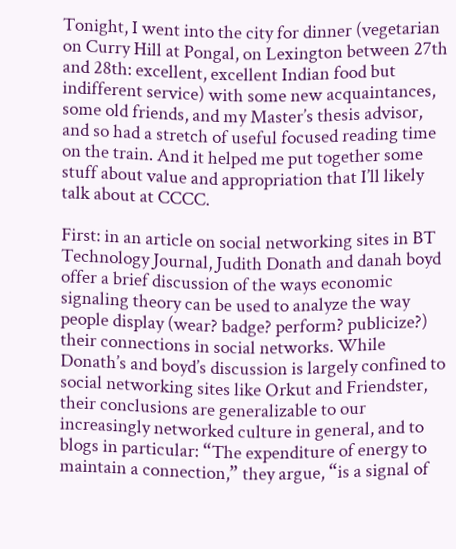Tonight, I went into the city for dinner (vegetarian on Curry Hill at Pongal, on Lexington between 27th and 28th: excellent, excellent Indian food but indifferent service) with some new acquaintances, some old friends, and my Master’s thesis advisor, and so had a stretch of useful focused reading time on the train. And it helped me put together some stuff about value and appropriation that I’ll likely talk about at CCCC.

First: in an article on social networking sites in BT Technology Journal, Judith Donath and danah boyd offer a brief discussion of the ways economic signaling theory can be used to analyze the way people display (wear? badge? perform? publicize?) their connections in social networks. While Donath’s and boyd’s discussion is largely confined to social networking sites like Orkut and Friendster, their conclusions are generalizable to our increasingly networked culture in general, and to blogs in particular: “The expenditure of energy to maintain a connection,” they argue, “is a signal of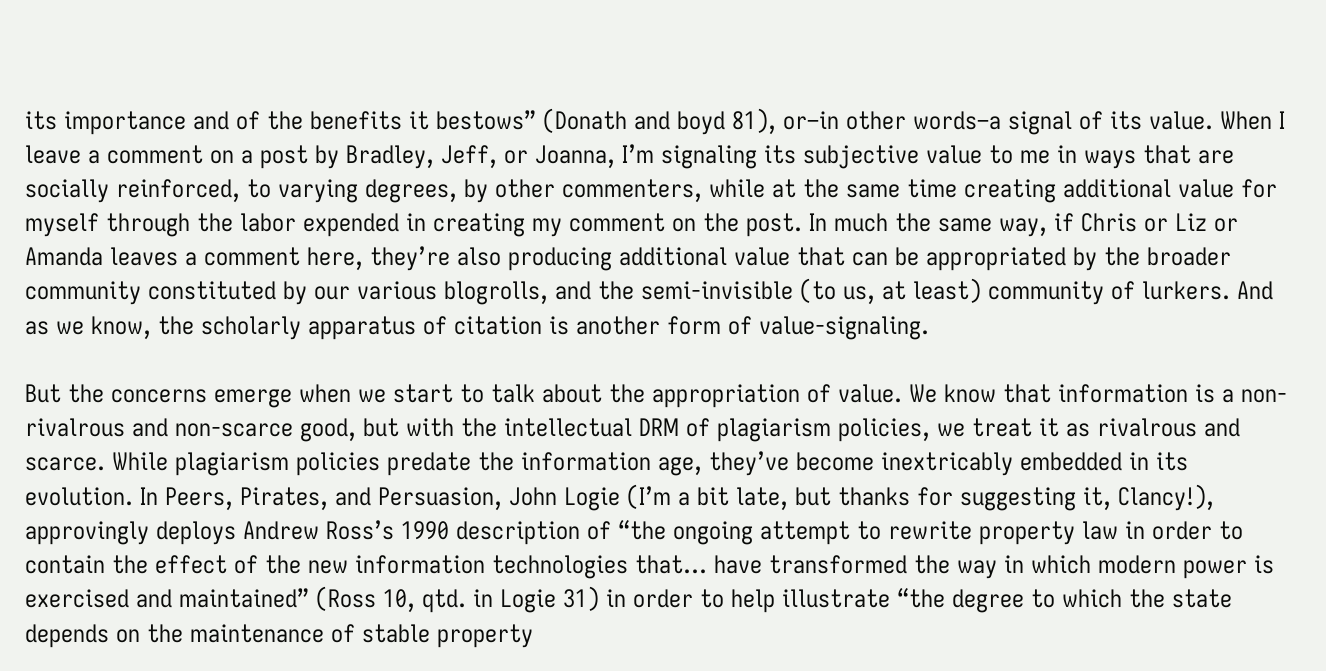its importance and of the benefits it bestows” (Donath and boyd 81), or–in other words–a signal of its value. When I leave a comment on a post by Bradley, Jeff, or Joanna, I’m signaling its subjective value to me in ways that are socially reinforced, to varying degrees, by other commenters, while at the same time creating additional value for myself through the labor expended in creating my comment on the post. In much the same way, if Chris or Liz or Amanda leaves a comment here, they’re also producing additional value that can be appropriated by the broader community constituted by our various blogrolls, and the semi-invisible (to us, at least) community of lurkers. And as we know, the scholarly apparatus of citation is another form of value-signaling.

But the concerns emerge when we start to talk about the appropriation of value. We know that information is a non-rivalrous and non-scarce good, but with the intellectual DRM of plagiarism policies, we treat it as rivalrous and scarce. While plagiarism policies predate the information age, they’ve become inextricably embedded in its evolution. In Peers, Pirates, and Persuasion, John Logie (I’m a bit late, but thanks for suggesting it, Clancy!), approvingly deploys Andrew Ross’s 1990 description of “the ongoing attempt to rewrite property law in order to contain the effect of the new information technologies that… have transformed the way in which modern power is exercised and maintained” (Ross 10, qtd. in Logie 31) in order to help illustrate “the degree to which the state depends on the maintenance of stable property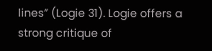lines” (Logie 31). Logie offers a strong critique of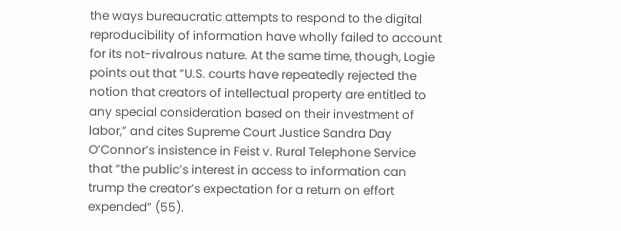the ways bureaucratic attempts to respond to the digital reproducibility of information have wholly failed to account for its not-rivalrous nature. At the same time, though, Logie points out that “U.S. courts have repeatedly rejected the notion that creators of intellectual property are entitled to any special consideration based on their investment of labor,” and cites Supreme Court Justice Sandra Day O’Connor’s insistence in Feist v. Rural Telephone Service that “the public’s interest in access to information can trump the creator’s expectation for a return on effort expended” (55).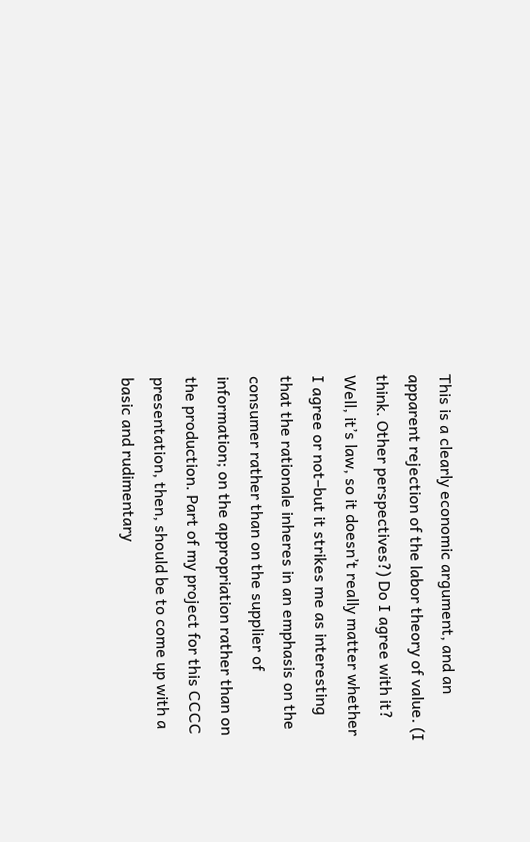This is a clearly economic argument, and an apparent rejection of the labor theory of value. (I think. Other perspectives?) Do I agree with it? Well, it’s law, so it doesn’t really matter whether I agree or not–but it strikes me as interesting that the rationale inheres in an emphasis on the consumer rather than on the supplier of information; on the appropriation rather than on the production. Part of my project for this CCCC presentation, then, should be to come up with a basic and rudimentary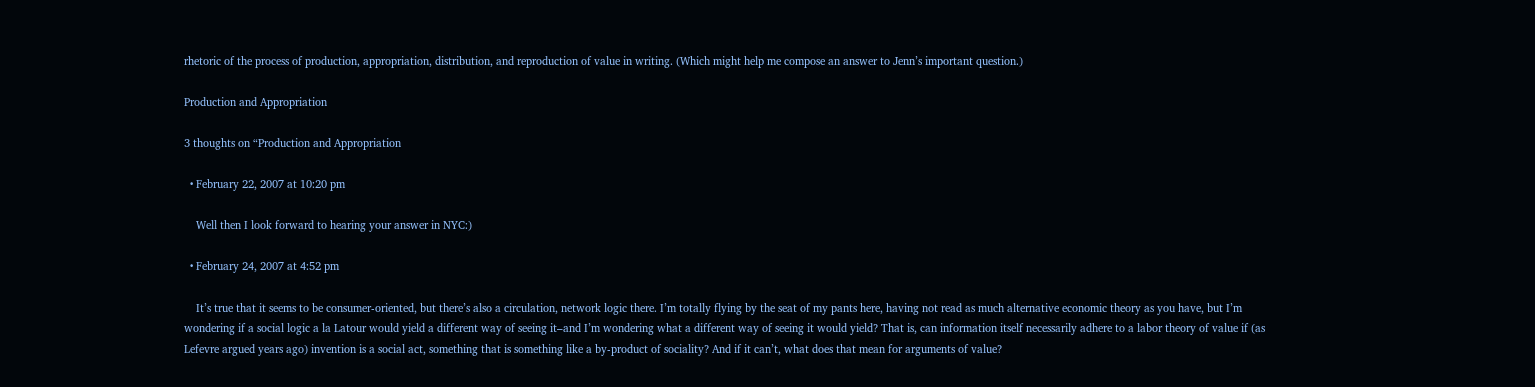rhetoric of the process of production, appropriation, distribution, and reproduction of value in writing. (Which might help me compose an answer to Jenn’s important question.)

Production and Appropriation

3 thoughts on “Production and Appropriation

  • February 22, 2007 at 10:20 pm

    Well then I look forward to hearing your answer in NYC:)

  • February 24, 2007 at 4:52 pm

    It’s true that it seems to be consumer-oriented, but there’s also a circulation, network logic there. I’m totally flying by the seat of my pants here, having not read as much alternative economic theory as you have, but I’m wondering if a social logic a la Latour would yield a different way of seeing it–and I’m wondering what a different way of seeing it would yield? That is, can information itself necessarily adhere to a labor theory of value if (as Lefevre argued years ago) invention is a social act, something that is something like a by-product of sociality? And if it can’t, what does that mean for arguments of value?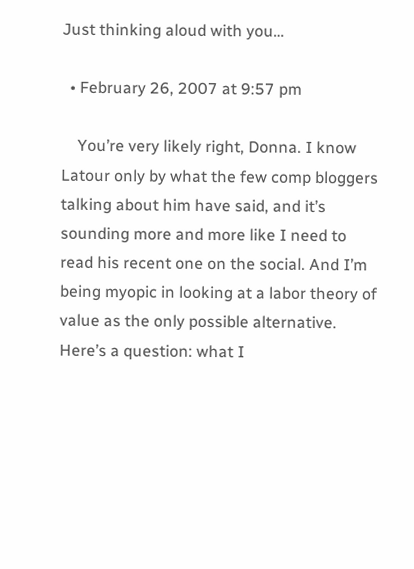Just thinking aloud with you…

  • February 26, 2007 at 9:57 pm

    You’re very likely right, Donna. I know Latour only by what the few comp bloggers talking about him have said, and it’s sounding more and more like I need to read his recent one on the social. And I’m being myopic in looking at a labor theory of value as the only possible alternative. Here’s a question: what I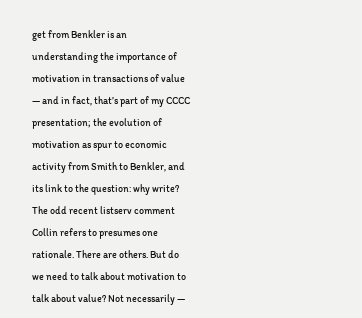get from Benkler is an understanding the importance of motivation in transactions of value — and in fact, that’s part of my CCCC presentation; the evolution of motivation as spur to economic activity from Smith to Benkler, and its link to the question: why write? The odd recent listserv comment Collin refers to presumes one rationale. There are others. But do we need to talk about motivation to talk about value? Not necessarily —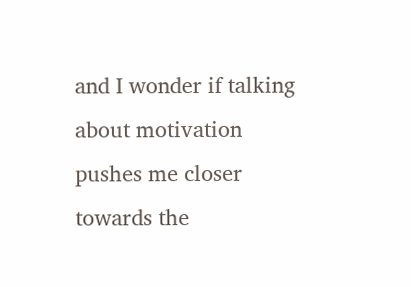and I wonder if talking about motivation pushes me closer towards the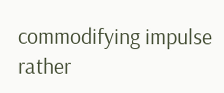commodifying impulse rather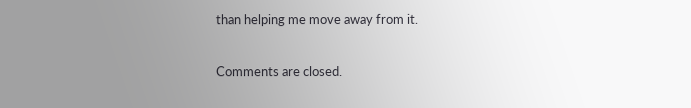than helping me move away from it.

Comments are closed.